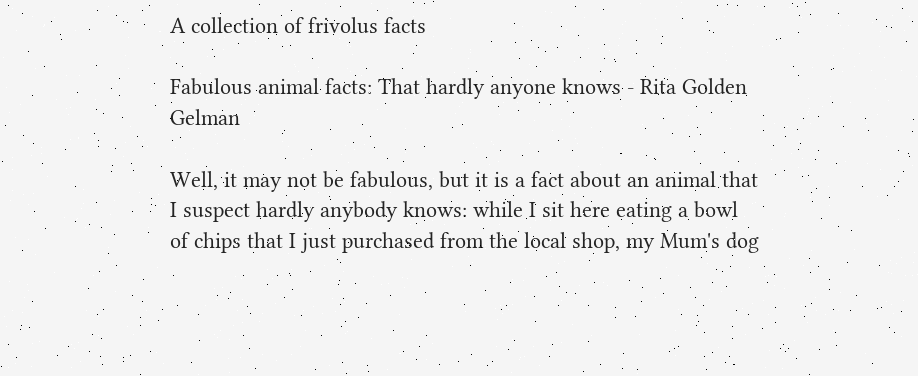A collection of frivolus facts

Fabulous animal facts: That hardly anyone knows - Rita Golden Gelman

Well, it may not be fabulous, but it is a fact about an animal that I suspect hardly anybody knows: while I sit here eating a bowl of chips that I just purchased from the local shop, my Mum's dog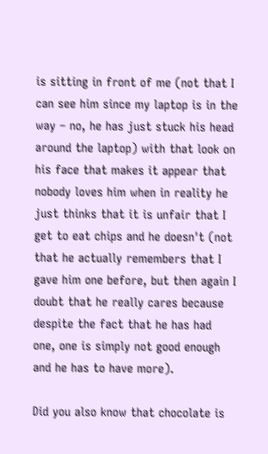is sitting in front of me (not that I can see him since my laptop is in the way – no, he has just stuck his head around the laptop) with that look on his face that makes it appear that nobody loves him when in reality he just thinks that it is unfair that I get to eat chips and he doesn't (not that he actually remembers that I gave him one before, but then again I doubt that he really cares because despite the fact that he has had one, one is simply not good enough and he has to have more).

Did you also know that chocolate is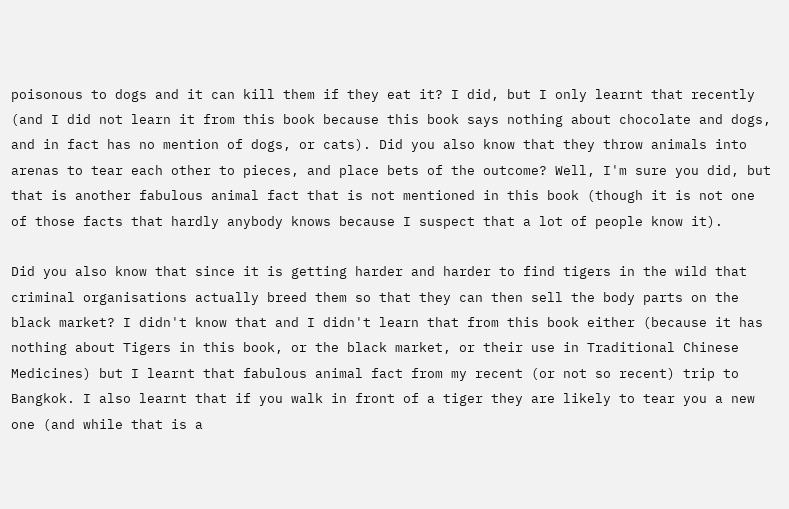poisonous to dogs and it can kill them if they eat it? I did, but I only learnt that recently (and I did not learn it from this book because this book says nothing about chocolate and dogs, and in fact has no mention of dogs, or cats). Did you also know that they throw animals into arenas to tear each other to pieces, and place bets of the outcome? Well, I'm sure you did, but that is another fabulous animal fact that is not mentioned in this book (though it is not one of those facts that hardly anybody knows because I suspect that a lot of people know it).

Did you also know that since it is getting harder and harder to find tigers in the wild that criminal organisations actually breed them so that they can then sell the body parts on the black market? I didn't know that and I didn't learn that from this book either (because it has nothing about Tigers in this book, or the black market, or their use in Traditional Chinese Medicines) but I learnt that fabulous animal fact from my recent (or not so recent) trip to Bangkok. I also learnt that if you walk in front of a tiger they are likely to tear you a new one (and while that is a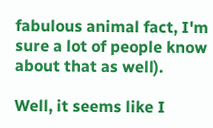fabulous animal fact, I'm sure a lot of people know about that as well).

Well, it seems like I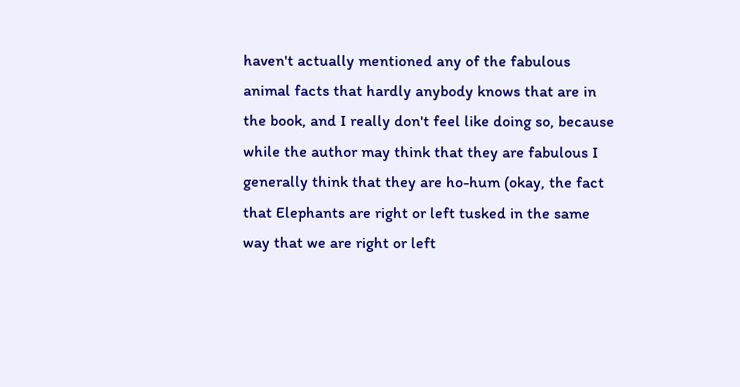haven't actually mentioned any of the fabulous animal facts that hardly anybody knows that are in the book, and I really don't feel like doing so, because while the author may think that they are fabulous I generally think that they are ho-hum (okay, the fact that Elephants are right or left tusked in the same way that we are right or left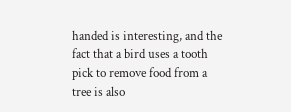handed is interesting, and the fact that a bird uses a tooth pick to remove food from a tree is also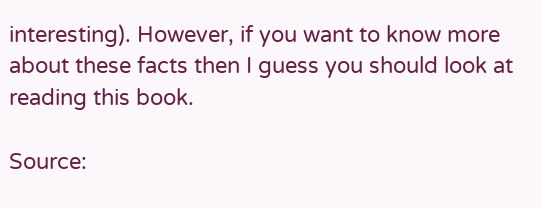interesting). However, if you want to know more about these facts then I guess you should look at reading this book.

Source: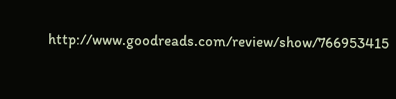http://www.goodreads.com/review/show/766953415